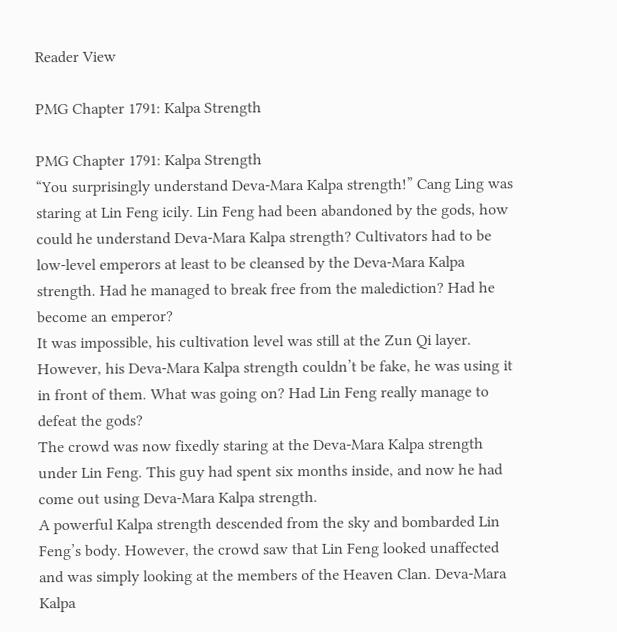Reader View

PMG Chapter 1791: Kalpa Strength

PMG Chapter 1791: Kalpa Strength
“You surprisingly understand Deva-Mara Kalpa strength!” Cang Ling was staring at Lin Feng icily. Lin Feng had been abandoned by the gods, how could he understand Deva-Mara Kalpa strength? Cultivators had to be low-level emperors at least to be cleansed by the Deva-Mara Kalpa strength. Had he managed to break free from the malediction? Had he become an emperor?
It was impossible, his cultivation level was still at the Zun Qi layer. However, his Deva-Mara Kalpa strength couldn’t be fake, he was using it in front of them. What was going on? Had Lin Feng really manage to defeat the gods?
The crowd was now fixedly staring at the Deva-Mara Kalpa strength under Lin Feng. This guy had spent six months inside, and now he had come out using Deva-Mara Kalpa strength.
A powerful Kalpa strength descended from the sky and bombarded Lin Feng’s body. However, the crowd saw that Lin Feng looked unaffected and was simply looking at the members of the Heaven Clan. Deva-Mara Kalpa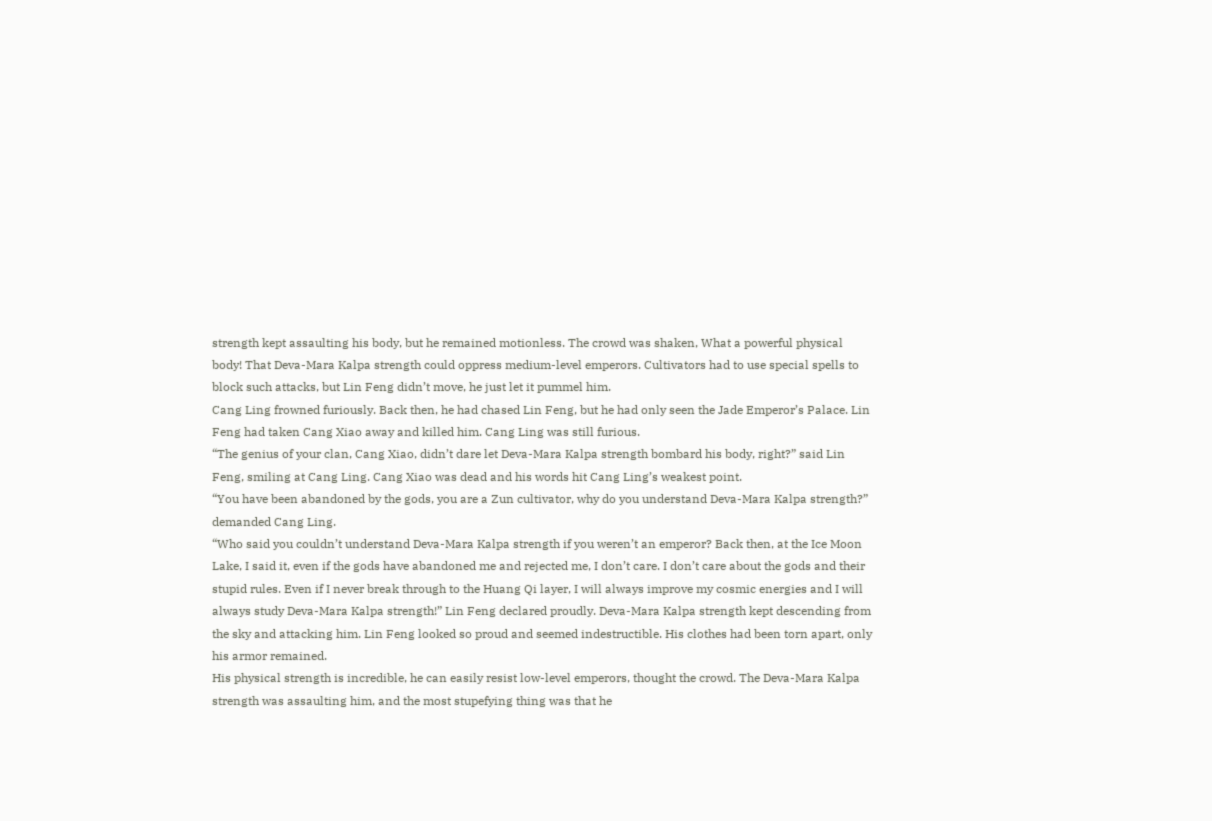strength kept assaulting his body, but he remained motionless. The crowd was shaken, What a powerful physical body! That Deva-Mara Kalpa strength could oppress medium-level emperors. Cultivators had to use special spells to block such attacks, but Lin Feng didn’t move, he just let it pummel him.
Cang Ling frowned furiously. Back then, he had chased Lin Feng, but he had only seen the Jade Emperor’s Palace. Lin Feng had taken Cang Xiao away and killed him. Cang Ling was still furious.
“The genius of your clan, Cang Xiao, didn’t dare let Deva-Mara Kalpa strength bombard his body, right?” said Lin Feng, smiling at Cang Ling. Cang Xiao was dead and his words hit Cang Ling’s weakest point.
“You have been abandoned by the gods, you are a Zun cultivator, why do you understand Deva-Mara Kalpa strength?” demanded Cang Ling.
“Who said you couldn’t understand Deva-Mara Kalpa strength if you weren’t an emperor? Back then, at the Ice Moon Lake, I said it, even if the gods have abandoned me and rejected me, I don’t care. I don’t care about the gods and their stupid rules. Even if I never break through to the Huang Qi layer, I will always improve my cosmic energies and I will always study Deva-Mara Kalpa strength!” Lin Feng declared proudly. Deva-Mara Kalpa strength kept descending from the sky and attacking him. Lin Feng looked so proud and seemed indestructible. His clothes had been torn apart, only his armor remained.
His physical strength is incredible, he can easily resist low-level emperors, thought the crowd. The Deva-Mara Kalpa strength was assaulting him, and the most stupefying thing was that he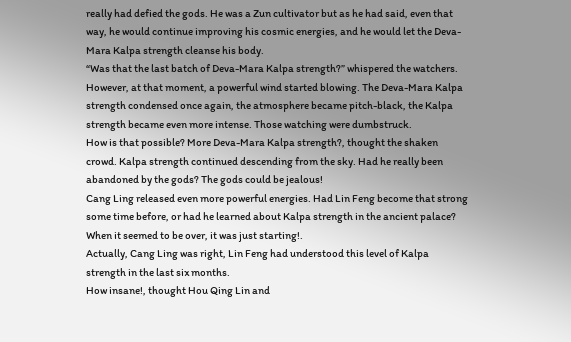really had defied the gods. He was a Zun cultivator but as he had said, even that way, he would continue improving his cosmic energies, and he would let the Deva-Mara Kalpa strength cleanse his body.
“Was that the last batch of Deva-Mara Kalpa strength?” whispered the watchers. However, at that moment, a powerful wind started blowing. The Deva-Mara Kalpa strength condensed once again, the atmosphere became pitch-black, the Kalpa strength became even more intense. Those watching were dumbstruck.
How is that possible? More Deva-Mara Kalpa strength?, thought the shaken crowd. Kalpa strength continued descending from the sky. Had he really been abandoned by the gods? The gods could be jealous!
Cang Ling released even more powerful energies. Had Lin Feng become that strong some time before, or had he learned about Kalpa strength in the ancient palace? When it seemed to be over, it was just starting!.
Actually, Cang Ling was right, Lin Feng had understood this level of Kalpa strength in the last six months.
How insane!, thought Hou Qing Lin and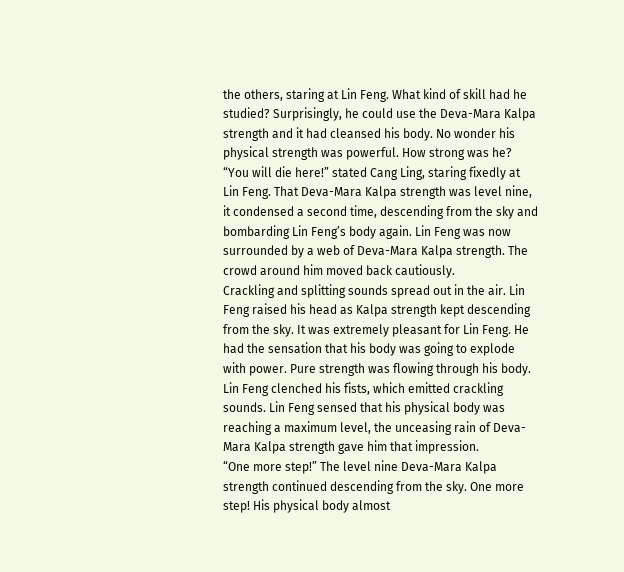the others, staring at Lin Feng. What kind of skill had he studied? Surprisingly, he could use the Deva-Mara Kalpa strength and it had cleansed his body. No wonder his physical strength was powerful. How strong was he?
“You will die here!” stated Cang Ling, staring fixedly at Lin Feng. That Deva-Mara Kalpa strength was level nine, it condensed a second time, descending from the sky and bombarding Lin Feng’s body again. Lin Feng was now surrounded by a web of Deva-Mara Kalpa strength. The crowd around him moved back cautiously.
Crackling and splitting sounds spread out in the air. Lin Feng raised his head as Kalpa strength kept descending from the sky. It was extremely pleasant for Lin Feng. He had the sensation that his body was going to explode with power. Pure strength was flowing through his body.
Lin Feng clenched his fists, which emitted crackling sounds. Lin Feng sensed that his physical body was reaching a maximum level, the unceasing rain of Deva-Mara Kalpa strength gave him that impression.
“One more step!” The level nine Deva-Mara Kalpa strength continued descending from the sky. One more step! His physical body almost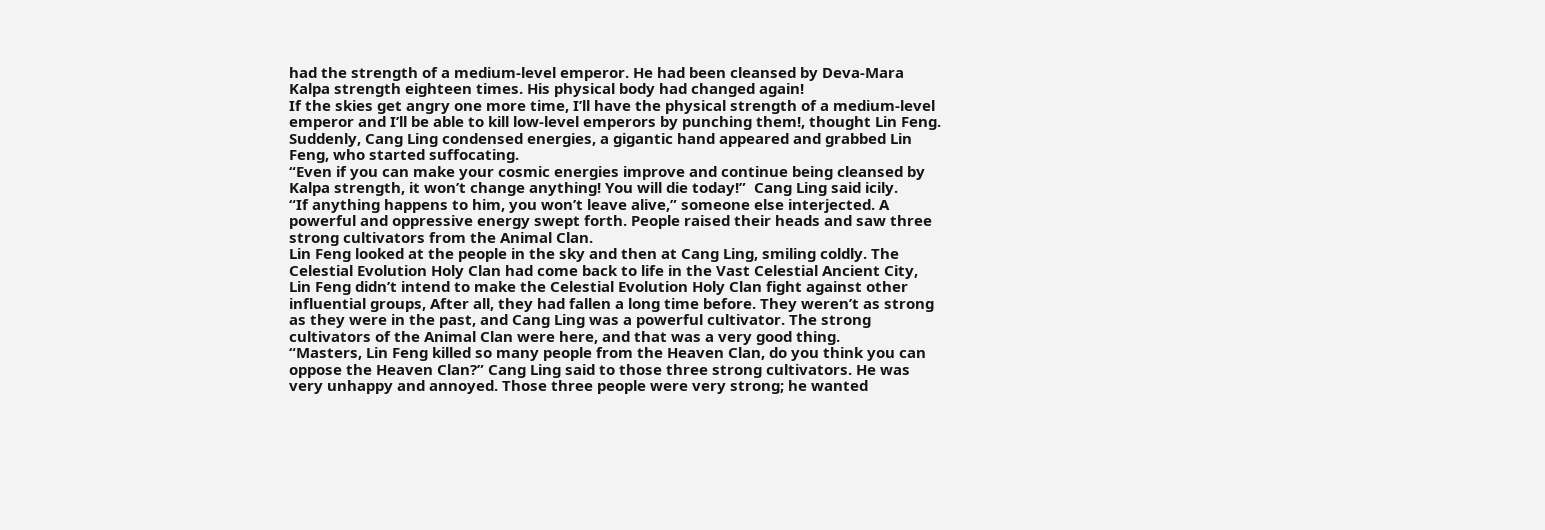had the strength of a medium-level emperor. He had been cleansed by Deva-Mara Kalpa strength eighteen times. His physical body had changed again!
If the skies get angry one more time, I’ll have the physical strength of a medium-level emperor and I’ll be able to kill low-level emperors by punching them!, thought Lin Feng.
Suddenly, Cang Ling condensed energies, a gigantic hand appeared and grabbed Lin Feng, who started suffocating.
“Even if you can make your cosmic energies improve and continue being cleansed by Kalpa strength, it won’t change anything! You will die today!”  Cang Ling said icily.
“If anything happens to him, you won’t leave alive,” someone else interjected. A powerful and oppressive energy swept forth. People raised their heads and saw three strong cultivators from the Animal Clan.
Lin Feng looked at the people in the sky and then at Cang Ling, smiling coldly. The Celestial Evolution Holy Clan had come back to life in the Vast Celestial Ancient City, Lin Feng didn’t intend to make the Celestial Evolution Holy Clan fight against other influential groups, After all, they had fallen a long time before. They weren’t as strong as they were in the past, and Cang Ling was a powerful cultivator. The strong cultivators of the Animal Clan were here, and that was a very good thing.
“Masters, Lin Feng killed so many people from the Heaven Clan, do you think you can oppose the Heaven Clan?” Cang Ling said to those three strong cultivators. He was very unhappy and annoyed. Those three people were very strong; he wanted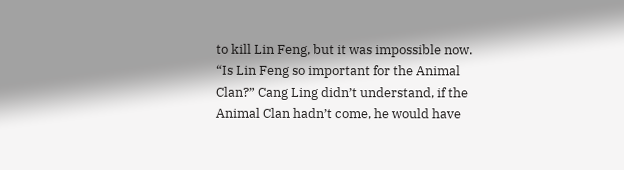to kill Lin Feng, but it was impossible now.
“Is Lin Feng so important for the Animal Clan?” Cang Ling didn’t understand, if the Animal Clan hadn’t come, he would have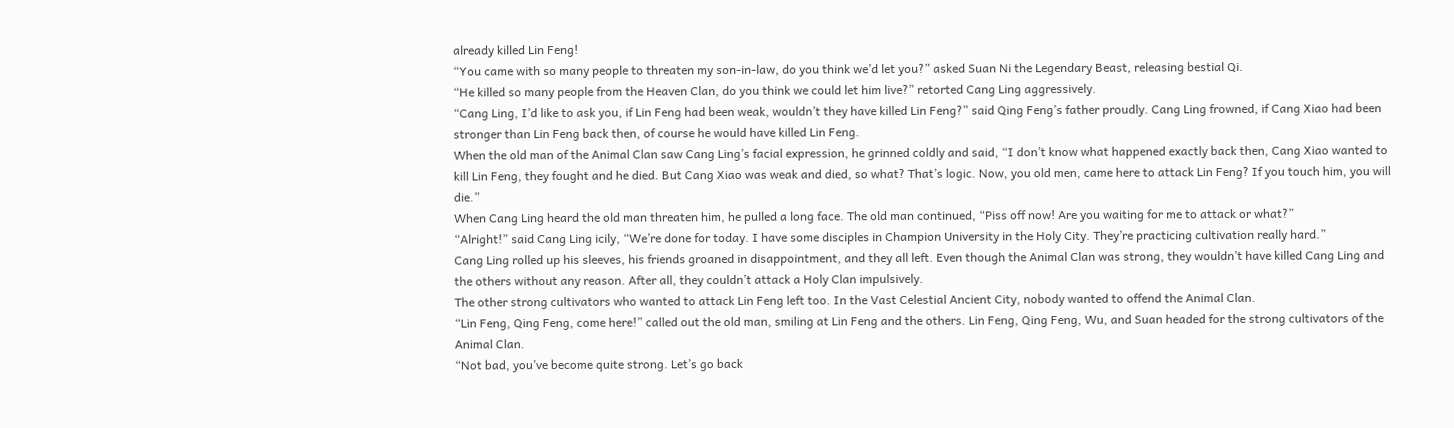already killed Lin Feng!
“You came with so many people to threaten my son-in-law, do you think we’d let you?” asked Suan Ni the Legendary Beast, releasing bestial Qi.
“He killed so many people from the Heaven Clan, do you think we could let him live?” retorted Cang Ling aggressively.
“Cang Ling, I’d like to ask you, if Lin Feng had been weak, wouldn’t they have killed Lin Feng?” said Qing Feng’s father proudly. Cang Ling frowned, if Cang Xiao had been stronger than Lin Feng back then, of course he would have killed Lin Feng.
When the old man of the Animal Clan saw Cang Ling’s facial expression, he grinned coldly and said, “I don’t know what happened exactly back then, Cang Xiao wanted to kill Lin Feng, they fought and he died. But Cang Xiao was weak and died, so what? That’s logic. Now, you old men, came here to attack Lin Feng? If you touch him, you will die.”
When Cang Ling heard the old man threaten him, he pulled a long face. The old man continued, “Piss off now! Are you waiting for me to attack or what?”
“Alright!” said Cang Ling icily, “We’re done for today. I have some disciples in Champion University in the Holy City. They’re practicing cultivation really hard.”
Cang Ling rolled up his sleeves, his friends groaned in disappointment, and they all left. Even though the Animal Clan was strong, they wouldn’t have killed Cang Ling and the others without any reason. After all, they couldn’t attack a Holy Clan impulsively.
The other strong cultivators who wanted to attack Lin Feng left too. In the Vast Celestial Ancient City, nobody wanted to offend the Animal Clan.
“Lin Feng, Qing Feng, come here!” called out the old man, smiling at Lin Feng and the others. Lin Feng, Qing Feng, Wu, and Suan headed for the strong cultivators of the Animal Clan.
“Not bad, you’ve become quite strong. Let’s go back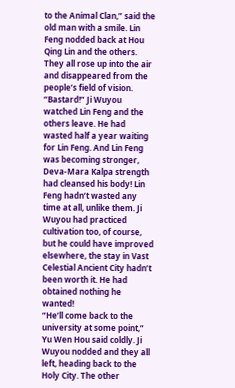to the Animal Clan,” said the old man with a smile. Lin Feng nodded back at Hou Qing Lin and the others. They all rose up into the air and disappeared from the people’s field of vision.
“Bastard!” Ji Wuyou watched Lin Feng and the others leave. He had wasted half a year waiting for Lin Feng. And Lin Feng was becoming stronger, Deva-Mara Kalpa strength had cleansed his body! Lin Feng hadn’t wasted any time at all, unlike them. Ji Wuyou had practiced cultivation too, of course, but he could have improved elsewhere, the stay in Vast Celestial Ancient City hadn’t been worth it. He had obtained nothing he wanted!
“He’ll come back to the university at some point,” Yu Wen Hou said coldly. Ji Wuyou nodded and they all left, heading back to the Holy City. The other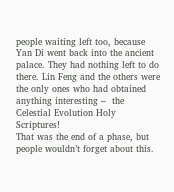people waiting left too, because Yan Di went back into the ancient palace. They had nothing left to do there. Lin Feng and the others were the only ones who had obtained anything interesting –  the Celestial Evolution Holy Scriptures!
That was the end of a phase, but people wouldn’t forget about this.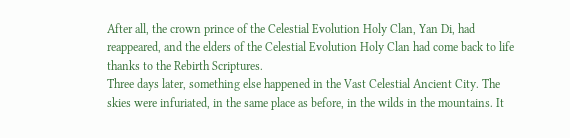After all, the crown prince of the Celestial Evolution Holy Clan, Yan Di, had reappeared, and the elders of the Celestial Evolution Holy Clan had come back to life thanks to the Rebirth Scriptures.
Three days later, something else happened in the Vast Celestial Ancient City. The skies were infuriated, in the same place as before, in the wilds in the mountains. It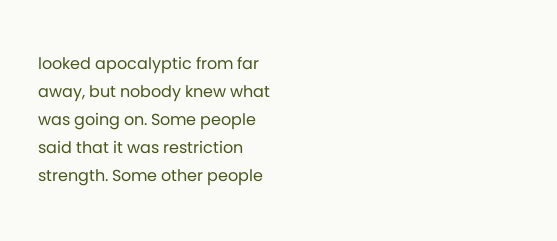looked apocalyptic from far away, but nobody knew what was going on. Some people said that it was restriction strength. Some other people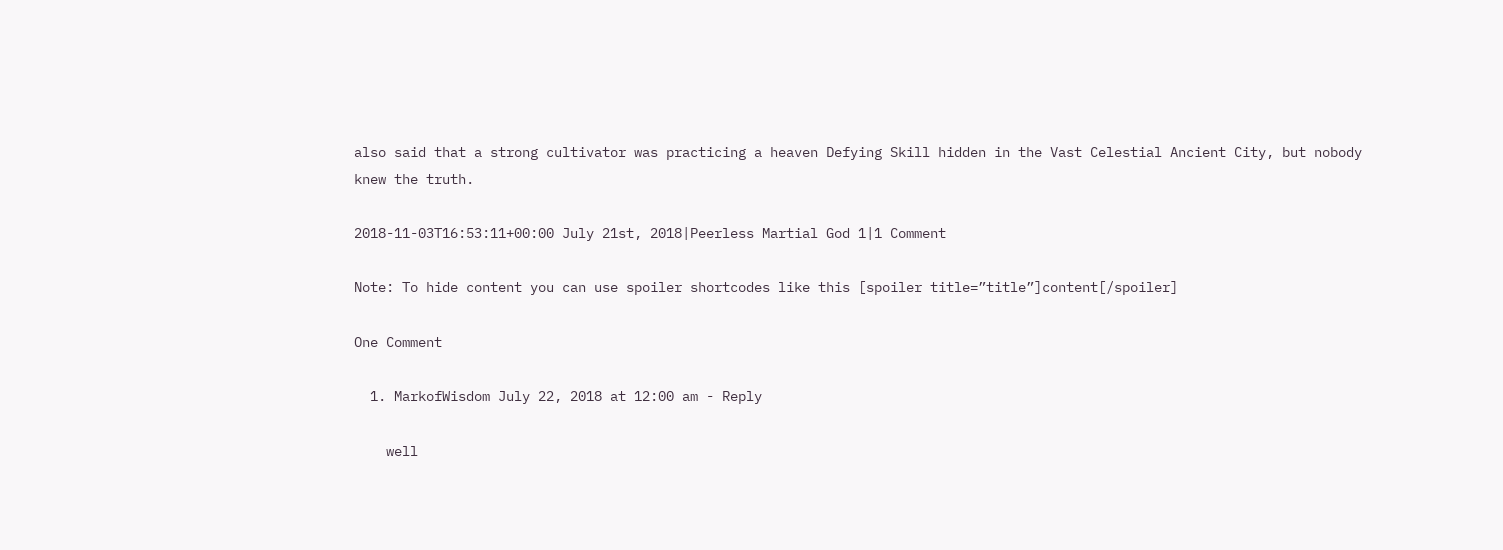also said that a strong cultivator was practicing a heaven Defying Skill hidden in the Vast Celestial Ancient City, but nobody knew the truth.

2018-11-03T16:53:11+00:00 July 21st, 2018|Peerless Martial God 1|1 Comment

Note: To hide content you can use spoiler shortcodes like this [spoiler title=”title”]content[/spoiler]

One Comment

  1. MarkofWisdom July 22, 2018 at 12:00 am - Reply

    well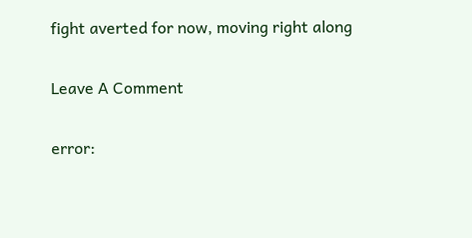fight averted for now, moving right along

Leave A Comment

error: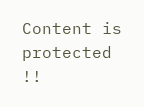Content is protected !!